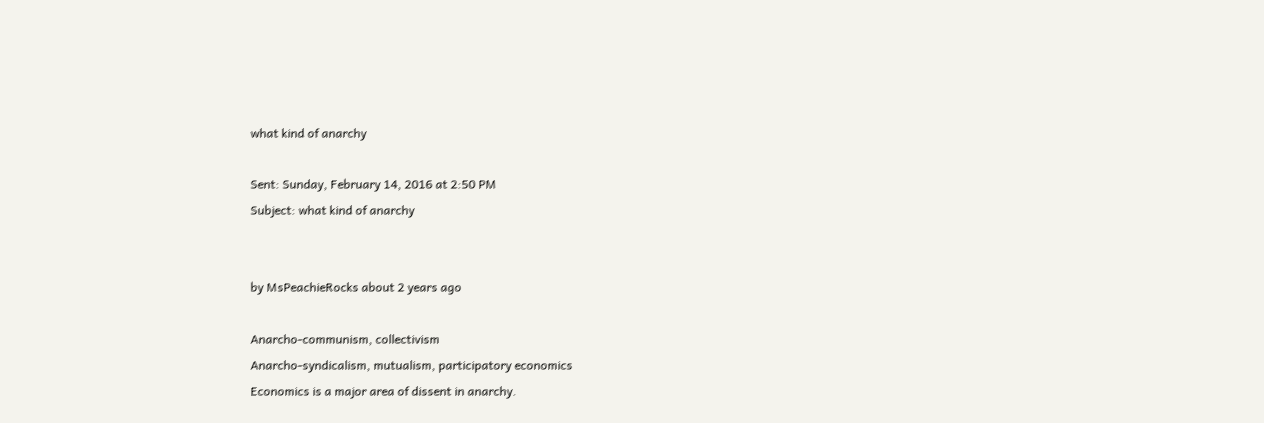what kind of anarchy

Sent: Sunday, February 14, 2016 at 2:50 PM
Subject: what kind of anarchy


by MsPeachieRocks about 2 years ago

Anarcho-communism, collectivism
Anarcho-syndicalism, mutualism, participatory economics
Economics is a major area of dissent in anarchy.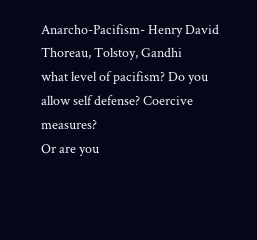Anarcho-Pacifism- Henry David Thoreau, Tolstoy, Gandhi
what level of pacifism? Do you allow self defense? Coercive measures?
Or are you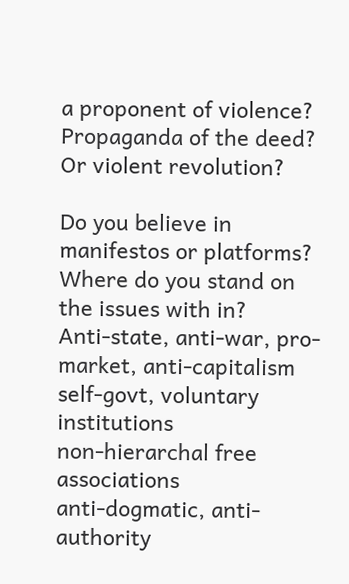a proponent of violence? Propaganda of the deed? Or violent revolution?

Do you believe in manifestos or platforms?
Where do you stand on the issues with in?
Anti-state, anti-war, pro-market, anti-capitalism
self-govt, voluntary institutions
non-hierarchal free associations
anti-dogmatic, anti-authority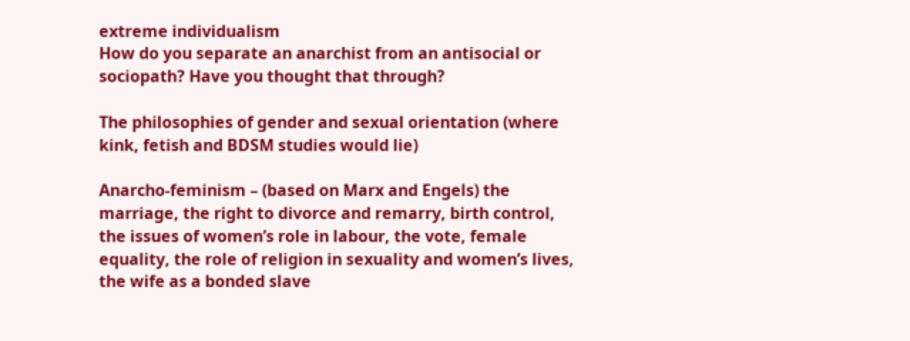extreme individualism
How do you separate an anarchist from an antisocial or sociopath? Have you thought that through?

The philosophies of gender and sexual orientation (where kink, fetish and BDSM studies would lie)

Anarcho-feminism – (based on Marx and Engels) the marriage, the right to divorce and remarry, birth control, the issues of women’s role in labour, the vote, female equality, the role of religion in sexuality and women’s lives, the wife as a bonded slave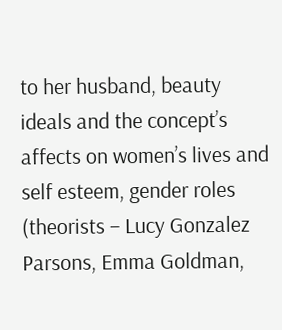to her husband, beauty ideals and the concept’s affects on women’s lives and self esteem, gender roles
(theorists – Lucy Gonzalez Parsons, Emma Goldman,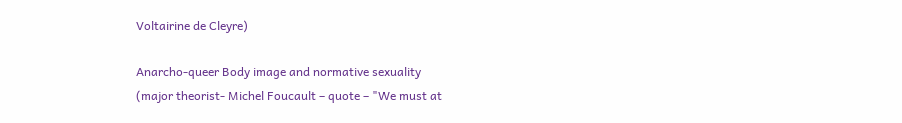Voltairine de Cleyre)

Anarcho-queer Body image and normative sexuality
(major theorist- Michel Foucault – quote – "We must at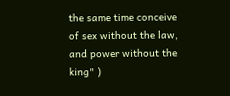the same time conceive of sex without the law, and power without the king" )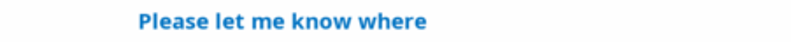Please let me know where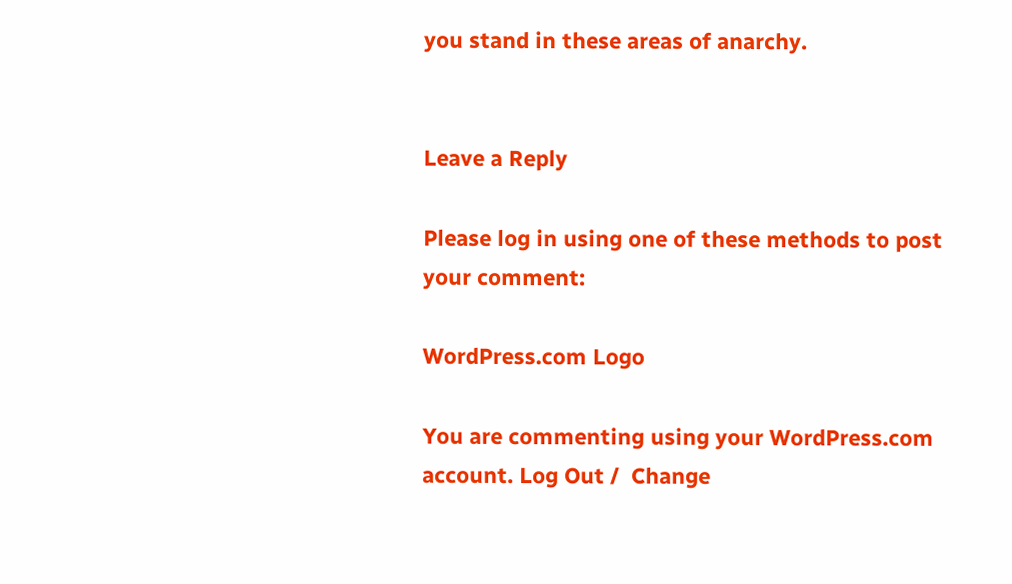you stand in these areas of anarchy.


Leave a Reply

Please log in using one of these methods to post your comment:

WordPress.com Logo

You are commenting using your WordPress.com account. Log Out /  Change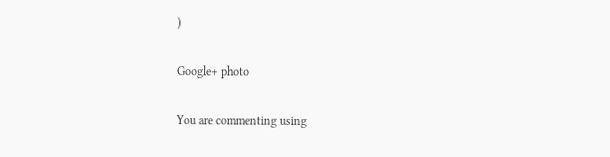)

Google+ photo

You are commenting using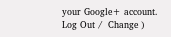your Google+ account. Log Out /  Change )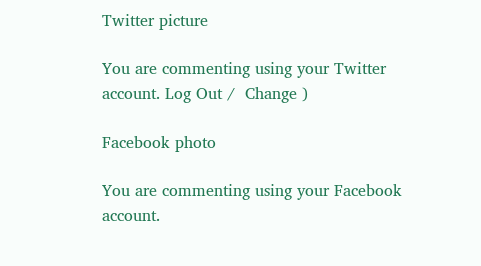Twitter picture

You are commenting using your Twitter account. Log Out /  Change )

Facebook photo

You are commenting using your Facebook account.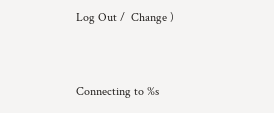Log Out /  Change )


Connecting to %s